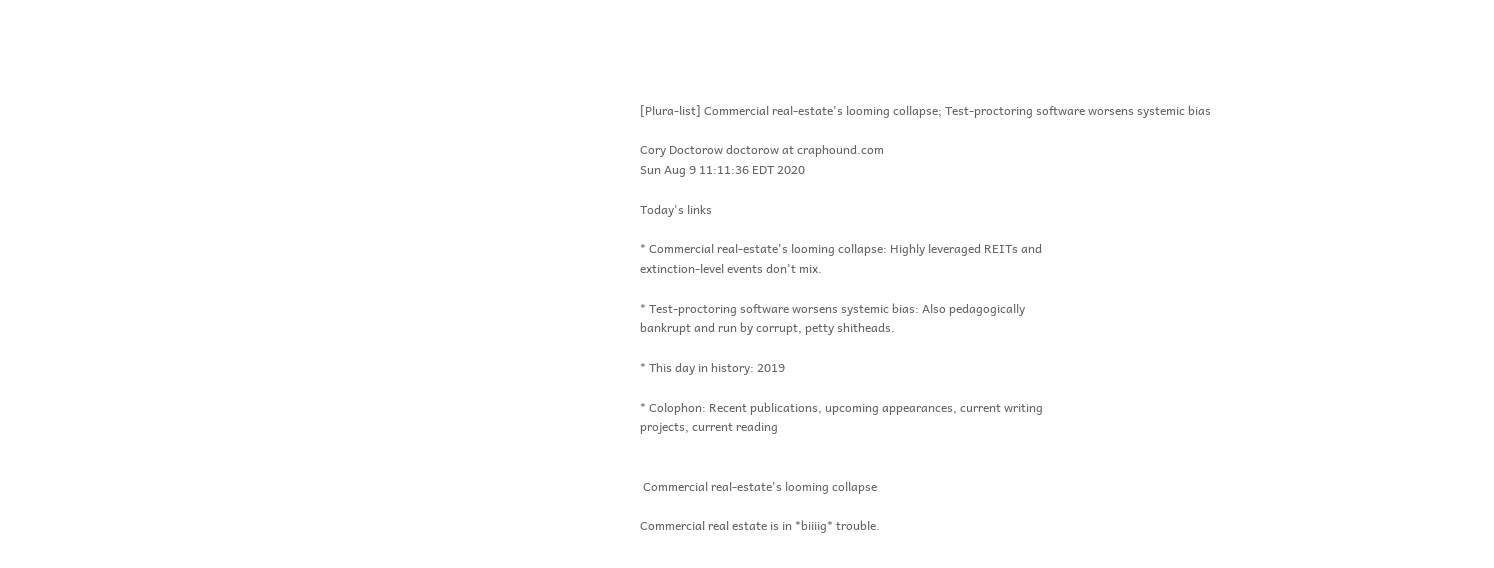[Plura-list] Commercial real-estate's looming collapse; Test-proctoring software worsens systemic bias

Cory Doctorow doctorow at craphound.com
Sun Aug 9 11:11:36 EDT 2020

Today's links

* Commercial real-estate's looming collapse: Highly leveraged REITs and
extinction-level events don't mix.

* Test-proctoring software worsens systemic bias: Also pedagogically
bankrupt and run by corrupt, petty shitheads.

* This day in history: 2019

* Colophon: Recent publications, upcoming appearances, current writing
projects, current reading


 Commercial real-estate's looming collapse

Commercial real estate is in *biiiig* trouble.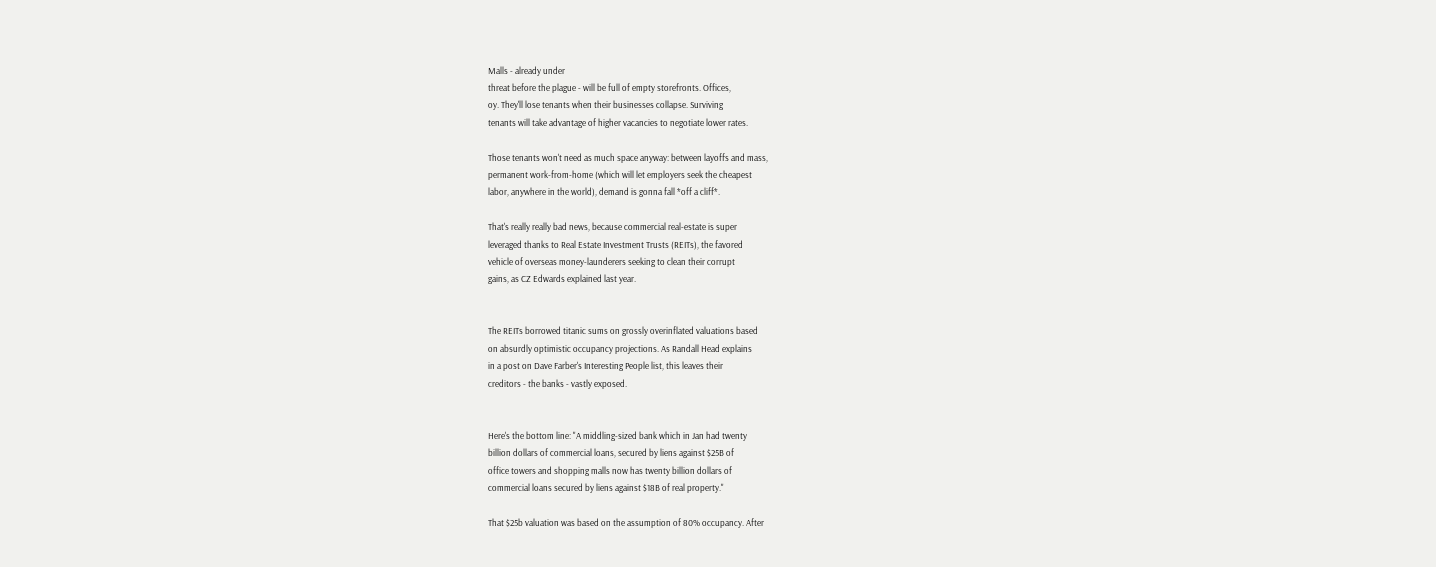Malls - already under
threat before the plague - will be full of empty storefronts. Offices,
oy. They'll lose tenants when their businesses collapse. Surviving
tenants will take advantage of higher vacancies to negotiate lower rates.

Those tenants won't need as much space anyway: between layoffs and mass,
permanent work-from-home (which will let employers seek the cheapest
labor, anywhere in the world), demand is gonna fall *off a cliff*.

That's really really bad news, because commercial real-estate is super
leveraged thanks to Real Estate Investment Trusts (REITs), the favored
vehicle of overseas money-launderers seeking to clean their corrupt
gains, as CZ Edwards explained last year.


The REITs borrowed titanic sums on grossly overinflated valuations based
on absurdly optimistic occupancy projections. As Randall Head explains
in a post on Dave Farber's Interesting People list, this leaves their
creditors - the banks - vastly exposed.


Here's the bottom line: "A middling-sized bank which in Jan had twenty
billion dollars of commercial loans, secured by liens against $25B of
office towers and shopping malls now has twenty billion dollars of
commercial loans secured by liens against $18B of real property."

That $25b valuation was based on the assumption of 80% occupancy. After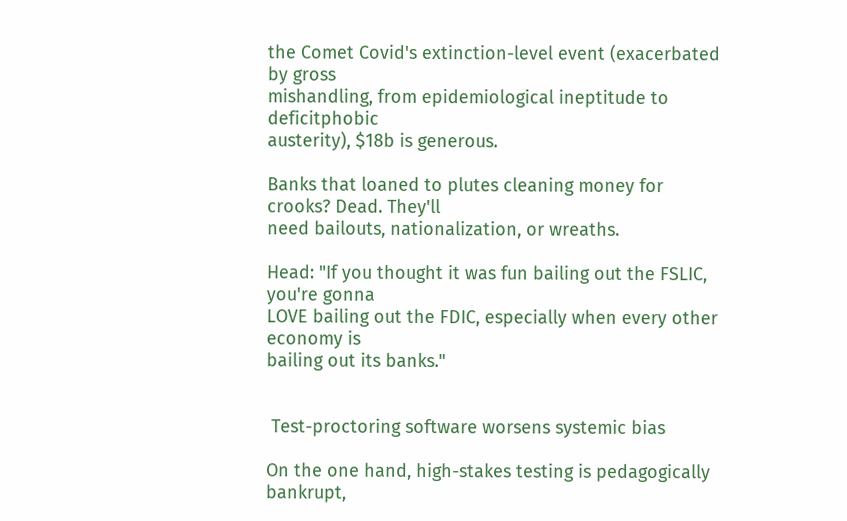the Comet Covid's extinction-level event (exacerbated by gross
mishandling, from epidemiological ineptitude to deficitphobic
austerity), $18b is generous.

Banks that loaned to plutes cleaning money for crooks? Dead. They'll
need bailouts, nationalization, or wreaths.

Head: "If you thought it was fun bailing out the FSLIC, you're gonna
LOVE bailing out the FDIC, especially when every other economy is
bailing out its banks."


 Test-proctoring software worsens systemic bias

On the one hand, high-stakes testing is pedagogically bankrupt,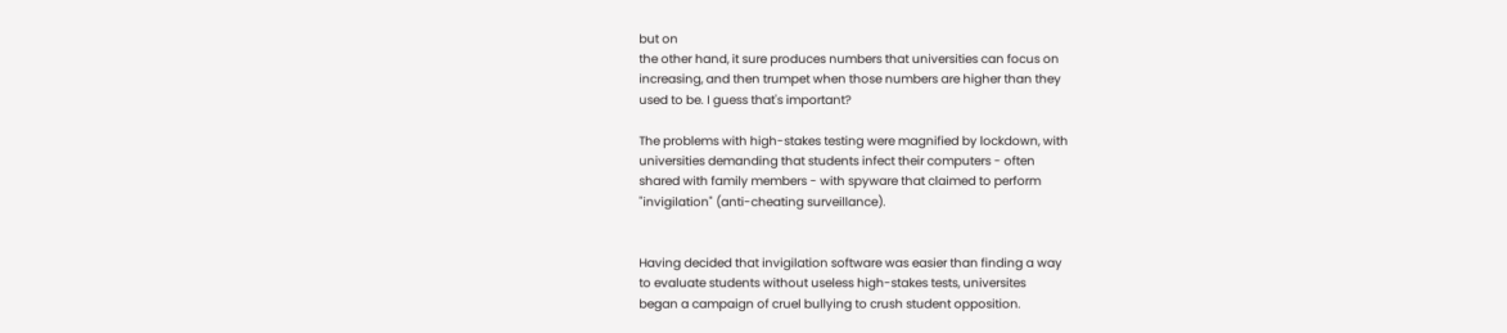but on
the other hand, it sure produces numbers that universities can focus on
increasing, and then trumpet when those numbers are higher than they
used to be. I guess that's important?

The problems with high-stakes testing were magnified by lockdown, with
universities demanding that students infect their computers - often
shared with family members - with spyware that claimed to perform
"invigilation" (anti-cheating surveillance).


Having decided that invigilation software was easier than finding a way
to evaluate students without useless high-stakes tests, universites
began a campaign of cruel bullying to crush student opposition.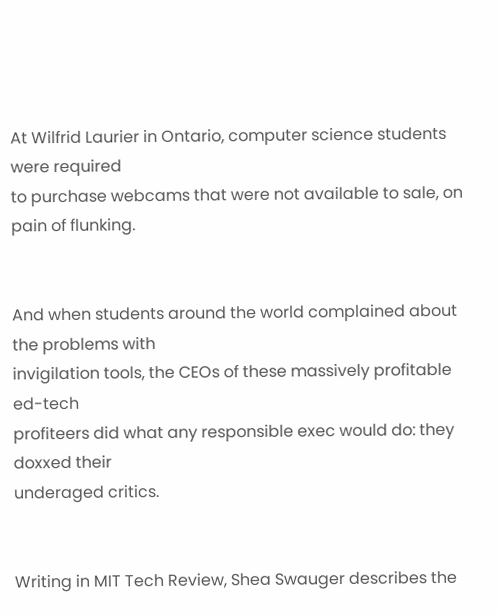At Wilfrid Laurier in Ontario, computer science students were required
to purchase webcams that were not available to sale, on pain of flunking.


And when students around the world complained about the problems with
invigilation tools, the CEOs of these massively profitable ed-tech
profiteers did what any responsible exec would do: they doxxed their
underaged critics.


Writing in MIT Tech Review, Shea Swauger describes the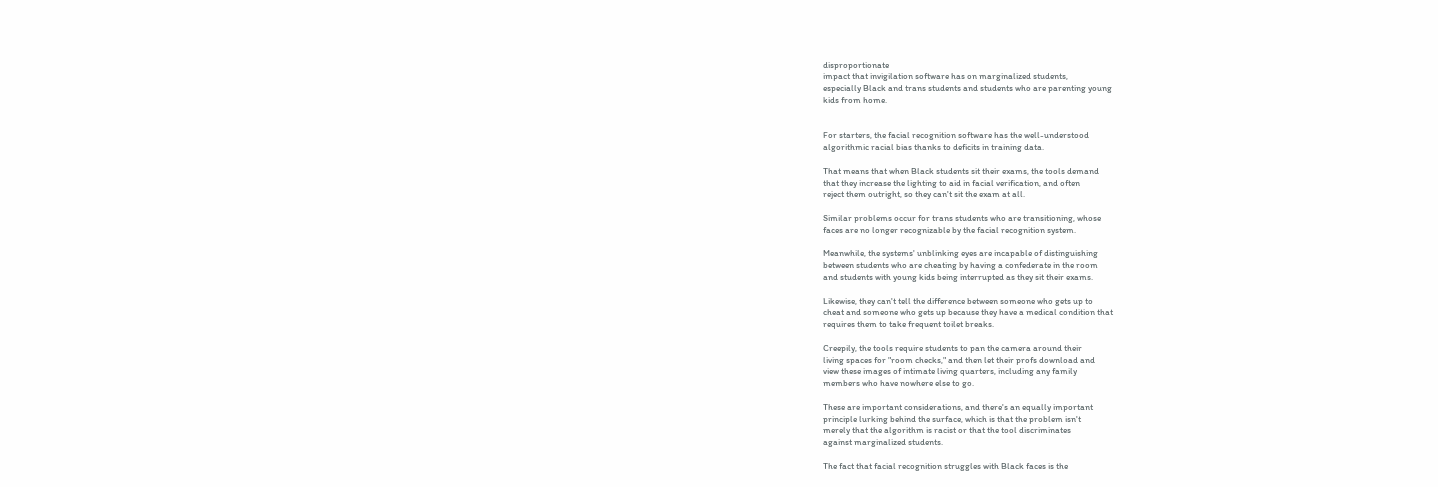disproportionate
impact that invigilation software has on marginalized students,
especially Black and trans students and students who are parenting young
kids from home.


For starters, the facial recognition software has the well-understood
algorithmic racial bias thanks to deficits in training data.

That means that when Black students sit their exams, the tools demand
that they increase the lighting to aid in facial verification, and often
reject them outright, so they can't sit the exam at all.

Similar problems occur for trans students who are transitioning, whose
faces are no longer recognizable by the facial recognition system.

Meanwhile, the systems' unblinking eyes are incapable of distinguishing
between students who are cheating by having a confederate in the room
and students with young kids being interrupted as they sit their exams.

Likewise, they can't tell the difference between someone who gets up to
cheat and someone who gets up because they have a medical condition that
requires them to take frequent toilet breaks.

Creepily, the tools require students to pan the camera around their
living spaces for "room checks," and then let their profs download and
view these images of intimate living quarters, including any family
members who have nowhere else to go.

These are important considerations, and there's an equally important
principle lurking behind the surface, which is that the problem isn't
merely that the algorithm is racist or that the tool discriminates
against marginalized students.

The fact that facial recognition struggles with Black faces is the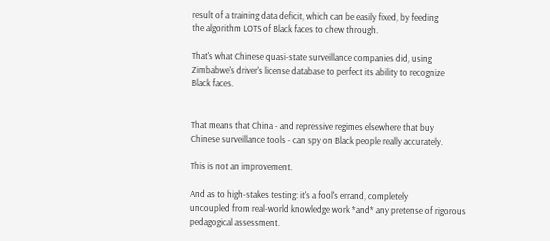result of a training data deficit, which can be easily fixed, by feeding
the algorithm LOTS of Black faces to chew through.

That's what Chinese quasi-state surveillance companies did, using
Zimbabwe's driver's license database to perfect its ability to recognize
Black faces.


That means that China - and repressive regimes elsewhere that buy
Chinese surveillance tools - can spy on Black people really accurately.

This is not an improvement.

And as to high-stakes testing: it's a fool's errand, completely
uncoupled from real-world knowledge work *and* any pretense of rigorous
pedagogical assessment.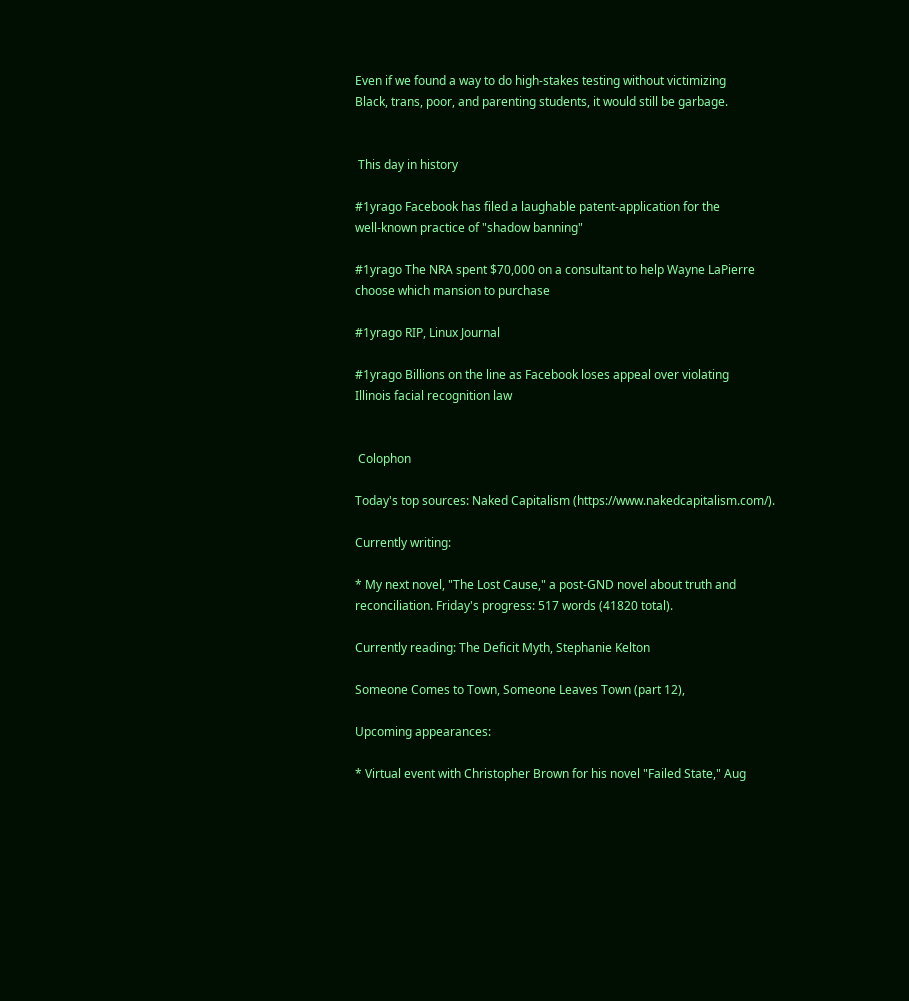Even if we found a way to do high-stakes testing without victimizing
Black, trans, poor, and parenting students, it would still be garbage.


 This day in history

#1yrago Facebook has filed a laughable patent-application for the
well-known practice of "shadow banning"

#1yrago The NRA spent $70,000 on a consultant to help Wayne LaPierre
choose which mansion to purchase

#1yrago RIP, Linux Journal

#1yrago Billions on the line as Facebook loses appeal over violating
Illinois facial recognition law


 Colophon

Today's top sources: Naked Capitalism (https://www.nakedcapitalism.com/).

Currently writing:

* My next novel, "The Lost Cause," a post-GND novel about truth and
reconciliation. Friday's progress: 517 words (41820 total).

Currently reading: The Deficit Myth, Stephanie Kelton

Someone Comes to Town, Someone Leaves Town (part 12),

Upcoming appearances:

* Virtual event with Christopher Brown for his novel "Failed State," Aug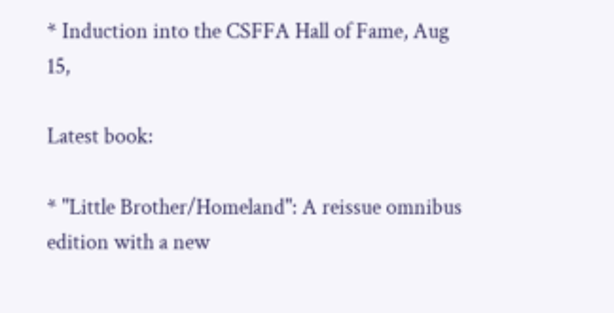* Induction into the CSFFA Hall of Fame, Aug 15,

Latest book:

* "Little Brother/Homeland": A reissue omnibus edition with a new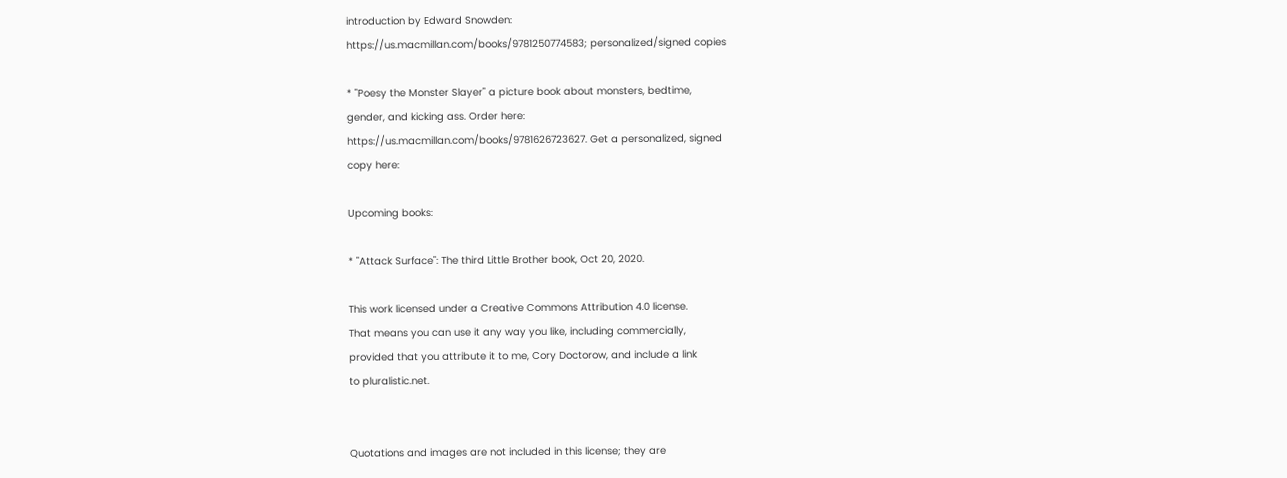introduction by Edward Snowden:
https://us.macmillan.com/books/9781250774583; personalized/signed copies

* "Poesy the Monster Slayer" a picture book about monsters, bedtime,
gender, and kicking ass. Order here:
https://us.macmillan.com/books/9781626723627. Get a personalized, signed
copy here:

Upcoming books:

* "Attack Surface": The third Little Brother book, Oct 20, 2020.

This work licensed under a Creative Commons Attribution 4.0 license.
That means you can use it any way you like, including commercially,
provided that you attribute it to me, Cory Doctorow, and include a link
to pluralistic.net.


Quotations and images are not included in this license; they are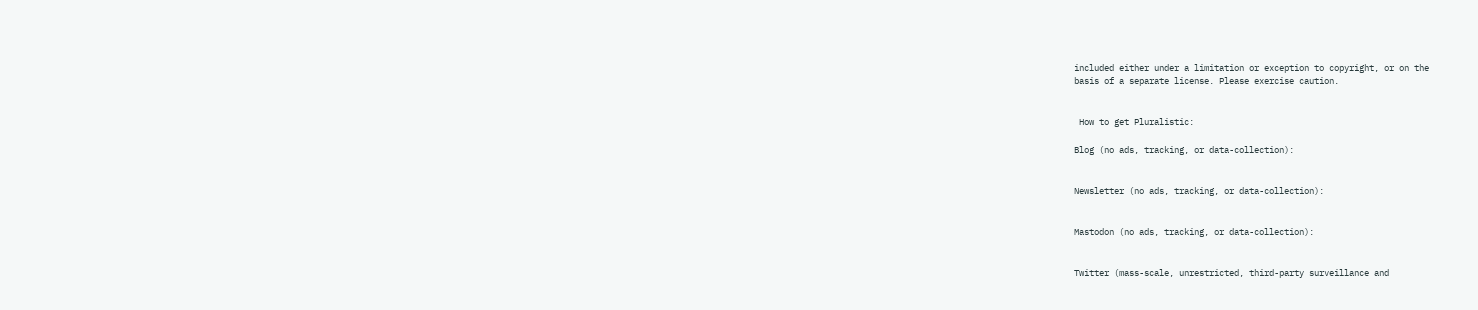included either under a limitation or exception to copyright, or on the
basis of a separate license. Please exercise caution.


 How to get Pluralistic:

Blog (no ads, tracking, or data-collection):


Newsletter (no ads, tracking, or data-collection):


Mastodon (no ads, tracking, or data-collection):


Twitter (mass-scale, unrestricted, third-party surveillance and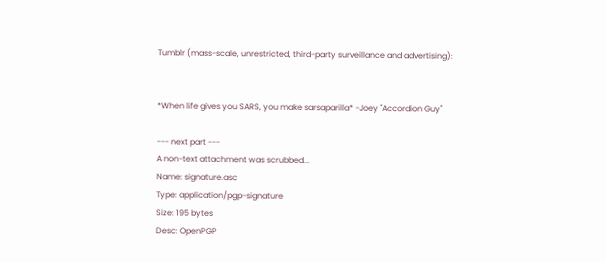Tumblr (mass-scale, unrestricted, third-party surveillance and advertising):


*When life gives you SARS, you make sarsaparilla* -Joey "Accordion Guy"

--- next part ---
A non-text attachment was scrubbed...
Name: signature.asc
Type: application/pgp-signature
Size: 195 bytes
Desc: OpenPGP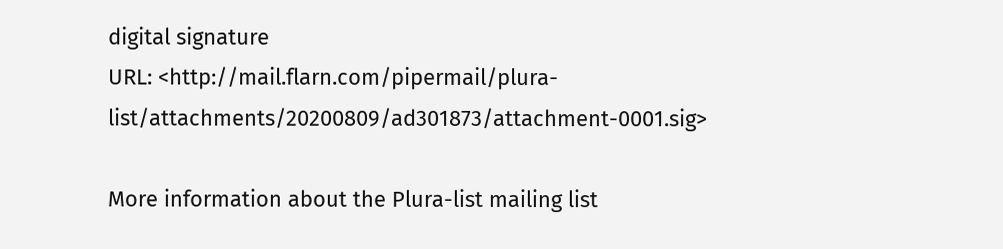digital signature
URL: <http://mail.flarn.com/pipermail/plura-list/attachments/20200809/ad301873/attachment-0001.sig>

More information about the Plura-list mailing list